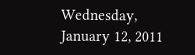Wednesday, January 12, 2011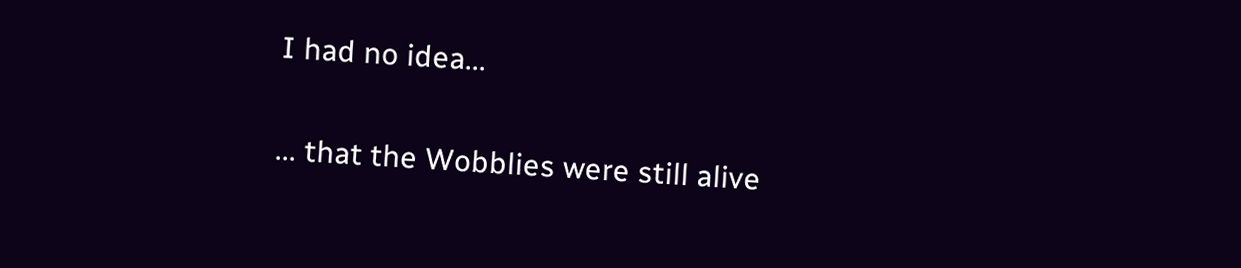I had no idea...

... that the Wobblies were still alive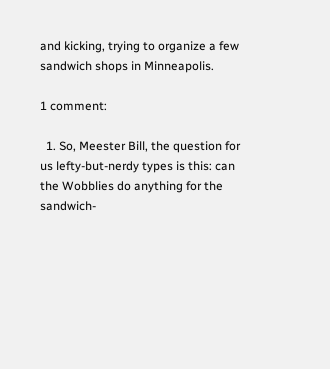and kicking, trying to organize a few sandwich shops in Minneapolis.

1 comment:

  1. So, Meester Bill, the question for us lefty-but-nerdy types is this: can the Wobblies do anything for the sandwich-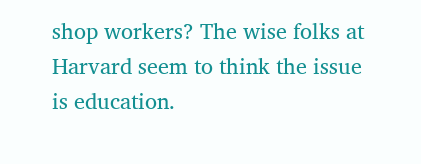shop workers? The wise folks at Harvard seem to think the issue is education.